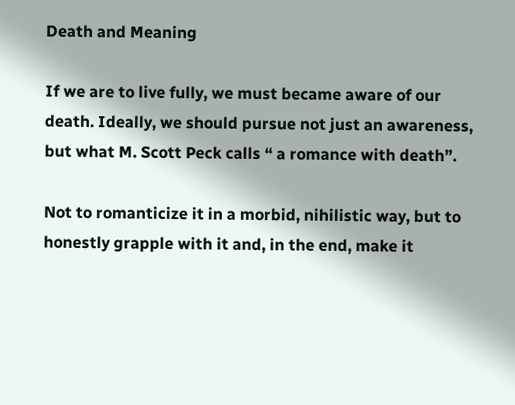Death and Meaning

If we are to live fully, we must became aware of our death. Ideally, we should pursue not just an awareness, but what M. Scott Peck calls “ a romance with death”.

Not to romanticize it in a morbid, nihilistic way, but to honestly grapple with it and, in the end, make it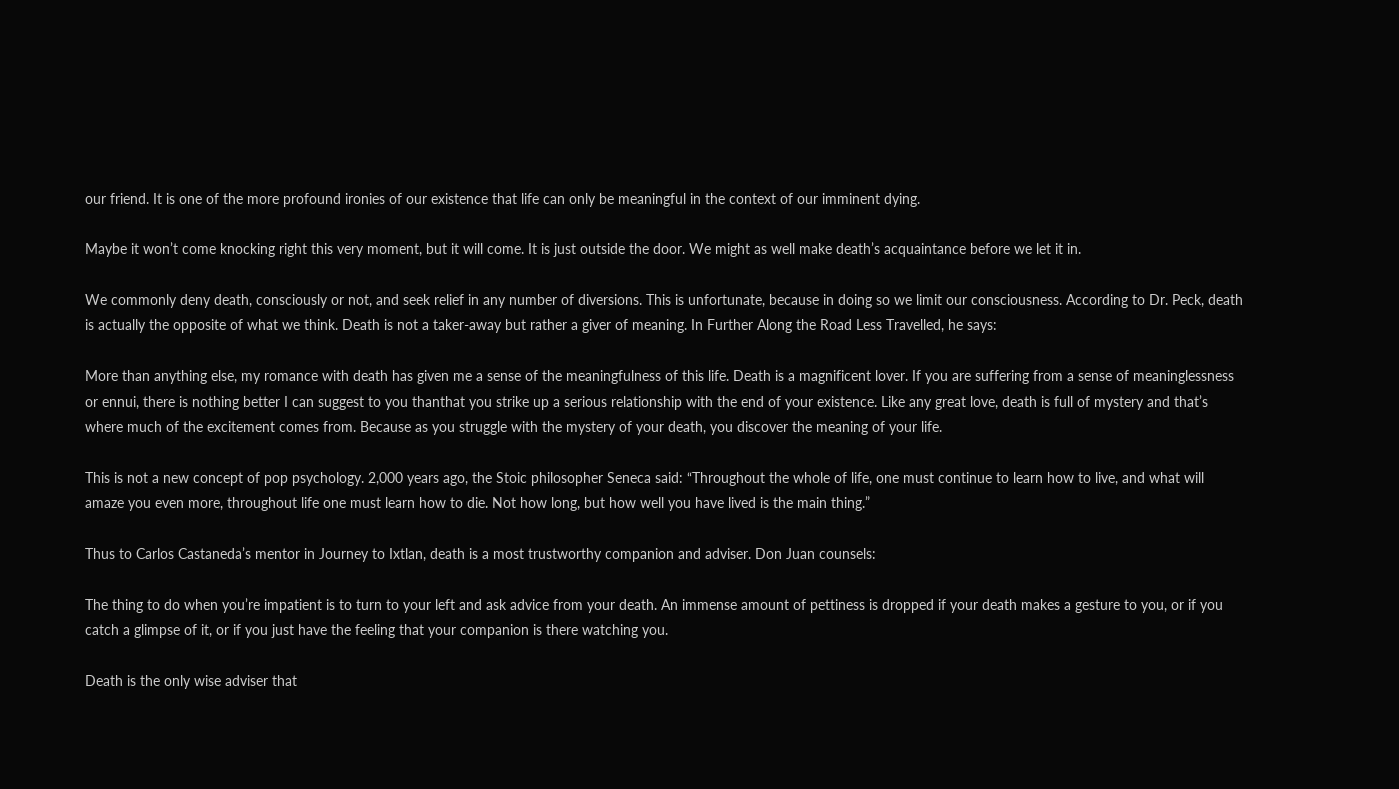our friend. It is one of the more profound ironies of our existence that life can only be meaningful in the context of our imminent dying.

Maybe it won’t come knocking right this very moment, but it will come. It is just outside the door. We might as well make death’s acquaintance before we let it in.

We commonly deny death, consciously or not, and seek relief in any number of diversions. This is unfortunate, because in doing so we limit our consciousness. According to Dr. Peck, death is actually the opposite of what we think. Death is not a taker-away but rather a giver of meaning. In Further Along the Road Less Travelled, he says:

More than anything else, my romance with death has given me a sense of the meaningfulness of this life. Death is a magnificent lover. If you are suffering from a sense of meaninglessness or ennui, there is nothing better I can suggest to you thanthat you strike up a serious relationship with the end of your existence. Like any great love, death is full of mystery and that’s where much of the excitement comes from. Because as you struggle with the mystery of your death, you discover the meaning of your life.

This is not a new concept of pop psychology. 2,000 years ago, the Stoic philosopher Seneca said: “Throughout the whole of life, one must continue to learn how to live, and what will amaze you even more, throughout life one must learn how to die. Not how long, but how well you have lived is the main thing.”

Thus to Carlos Castaneda’s mentor in Journey to Ixtlan, death is a most trustworthy companion and adviser. Don Juan counsels:

The thing to do when you’re impatient is to turn to your left and ask advice from your death. An immense amount of pettiness is dropped if your death makes a gesture to you, or if you catch a glimpse of it, or if you just have the feeling that your companion is there watching you.

Death is the only wise adviser that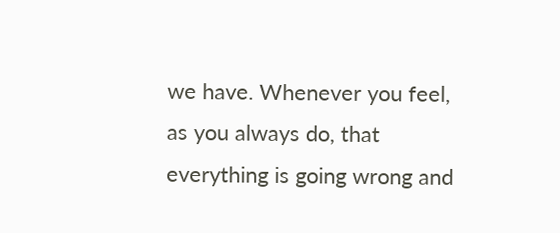we have. Whenever you feel, as you always do, that everything is going wrong and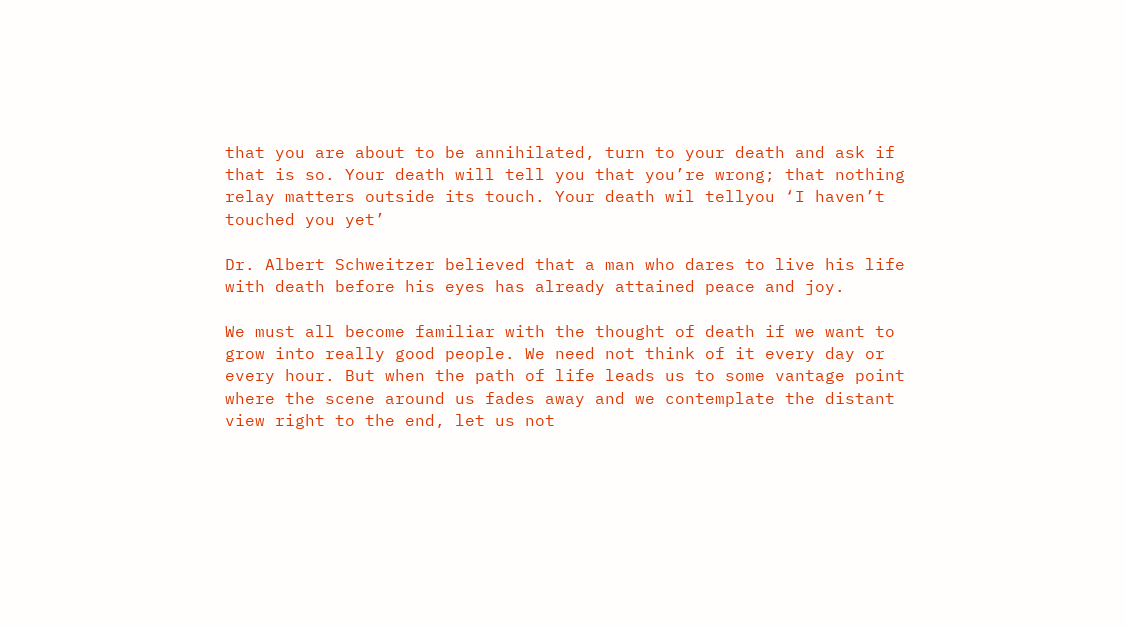that you are about to be annihilated, turn to your death and ask if that is so. Your death will tell you that you’re wrong; that nothing relay matters outside its touch. Your death wil tellyou ‘I haven’t touched you yet’

Dr. Albert Schweitzer believed that a man who dares to live his life with death before his eyes has already attained peace and joy.

We must all become familiar with the thought of death if we want to grow into really good people. We need not think of it every day or every hour. But when the path of life leads us to some vantage point where the scene around us fades away and we contemplate the distant view right to the end, let us not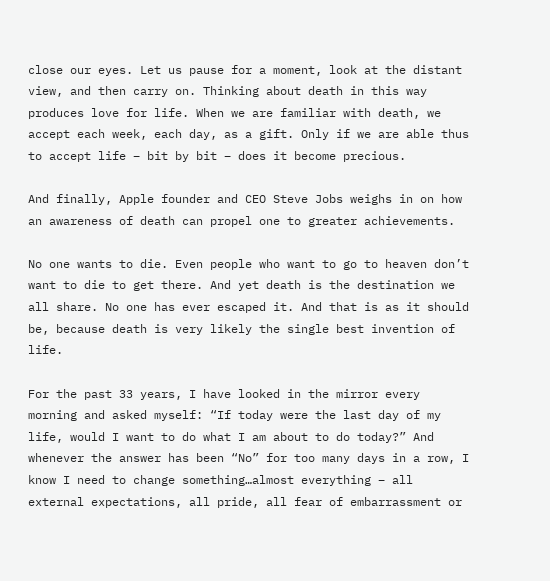close our eyes. Let us pause for a moment, look at the distant view, and then carry on. Thinking about death in this way produces love for life. When we are familiar with death, we accept each week, each day, as a gift. Only if we are able thus to accept life – bit by bit – does it become precious.

And finally, Apple founder and CEO Steve Jobs weighs in on how an awareness of death can propel one to greater achievements.

No one wants to die. Even people who want to go to heaven don’t want to die to get there. And yet death is the destination we all share. No one has ever escaped it. And that is as it should be, because death is very likely the single best invention of life.

For the past 33 years, I have looked in the mirror every morning and asked myself: “If today were the last day of my life, would I want to do what I am about to do today?” And whenever the answer has been “No” for too many days in a row, I know I need to change something…almost everything – all external expectations, all pride, all fear of embarrassment or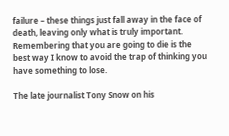failure – these things just fall away in the face of death, leaving only what is truly important. Remembering that you are going to die is the best way I know to avoid the trap of thinking you have something to lose.

The late journalist Tony Snow on his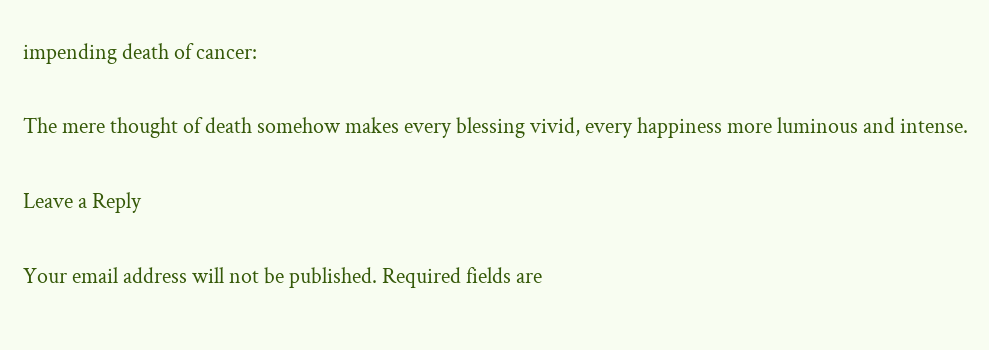impending death of cancer:

The mere thought of death somehow makes every blessing vivid, every happiness more luminous and intense.

Leave a Reply

Your email address will not be published. Required fields are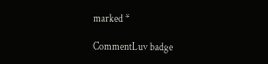marked *

CommentLuv badge